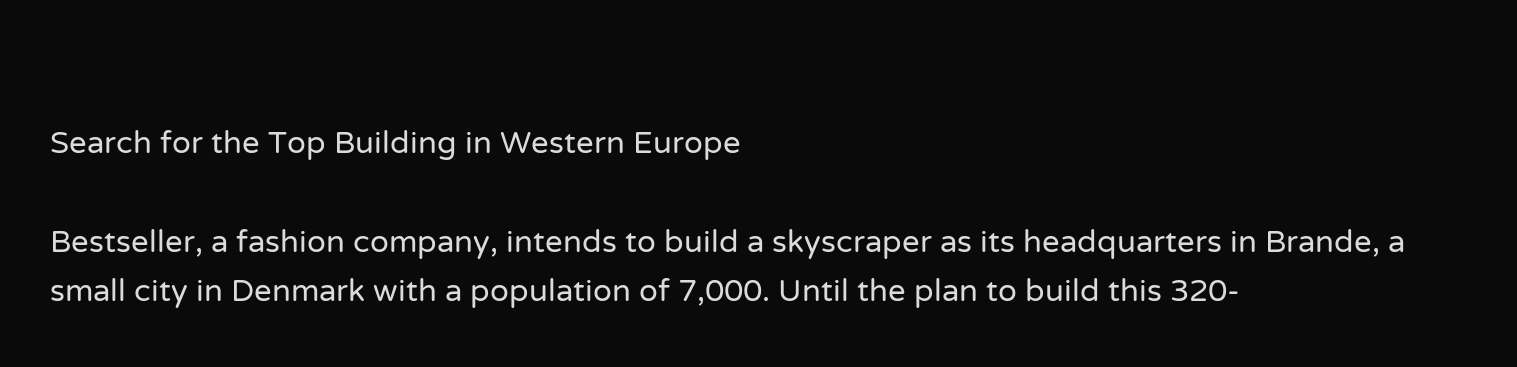Search for the Top Building in Western Europe

Bestseller, a fashion company, intends to build a skyscraper as its headquarters in Brande, a small city in Denmark with a population of 7,000. Until the plan to build this 320-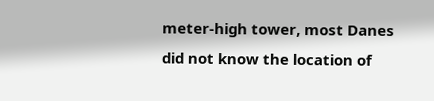meter-high tower, most Danes did not know the location of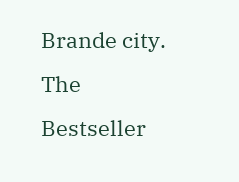Brande city. The Bestseller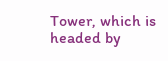Tower, which is headed by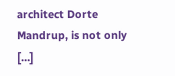architect Dorte Mandrup, is not only […]